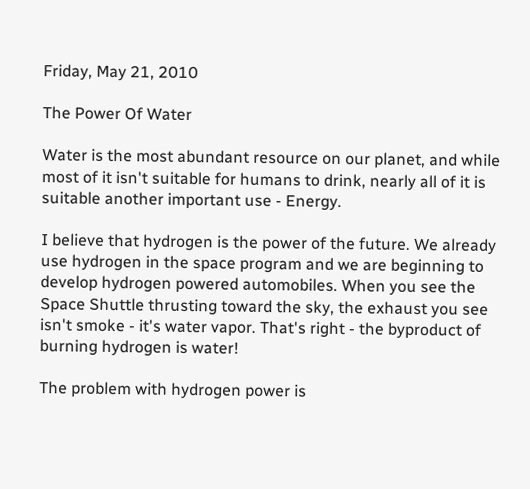Friday, May 21, 2010

The Power Of Water

Water is the most abundant resource on our planet, and while most of it isn't suitable for humans to drink, nearly all of it is suitable another important use - Energy.

I believe that hydrogen is the power of the future. We already use hydrogen in the space program and we are beginning to develop hydrogen powered automobiles. When you see the Space Shuttle thrusting toward the sky, the exhaust you see isn't smoke - it's water vapor. That's right - the byproduct of burning hydrogen is water!

The problem with hydrogen power is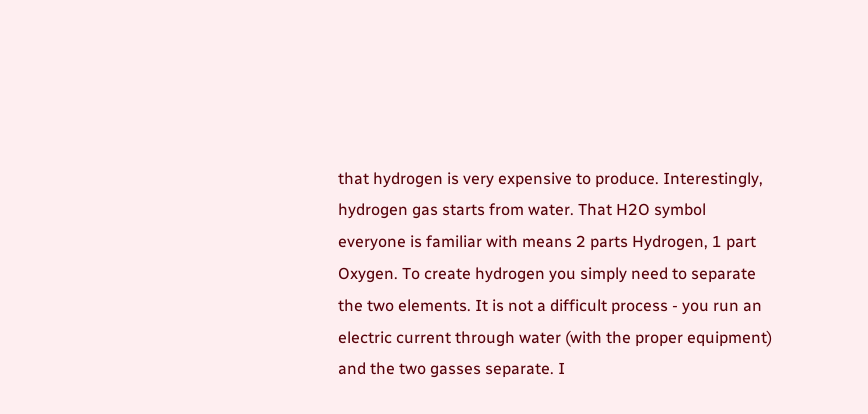that hydrogen is very expensive to produce. Interestingly, hydrogen gas starts from water. That H2O symbol everyone is familiar with means 2 parts Hydrogen, 1 part Oxygen. To create hydrogen you simply need to separate the two elements. It is not a difficult process - you run an electric current through water (with the proper equipment) and the two gasses separate. I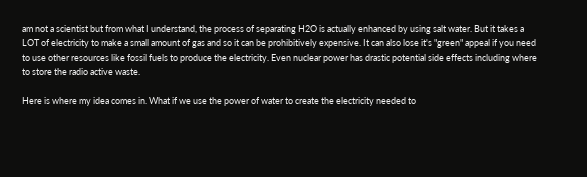am not a scientist but from what I understand, the process of separating H2O is actually enhanced by using salt water. But it takes a LOT of electricity to make a small amount of gas and so it can be prohibitively expensive. It can also lose it's "green" appeal if you need to use other resources like fossil fuels to produce the electricity. Even nuclear power has drastic potential side effects including where to store the radio active waste.

Here is where my idea comes in. What if we use the power of water to create the electricity needed to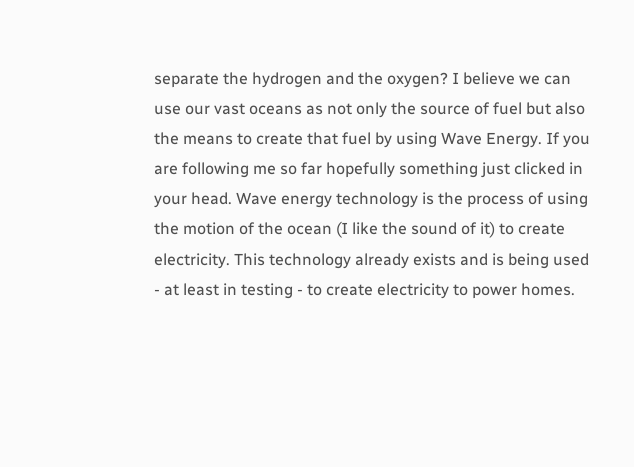separate the hydrogen and the oxygen? I believe we can use our vast oceans as not only the source of fuel but also the means to create that fuel by using Wave Energy. If you are following me so far hopefully something just clicked in your head. Wave energy technology is the process of using the motion of the ocean (I like the sound of it) to create electricity. This technology already exists and is being used - at least in testing - to create electricity to power homes.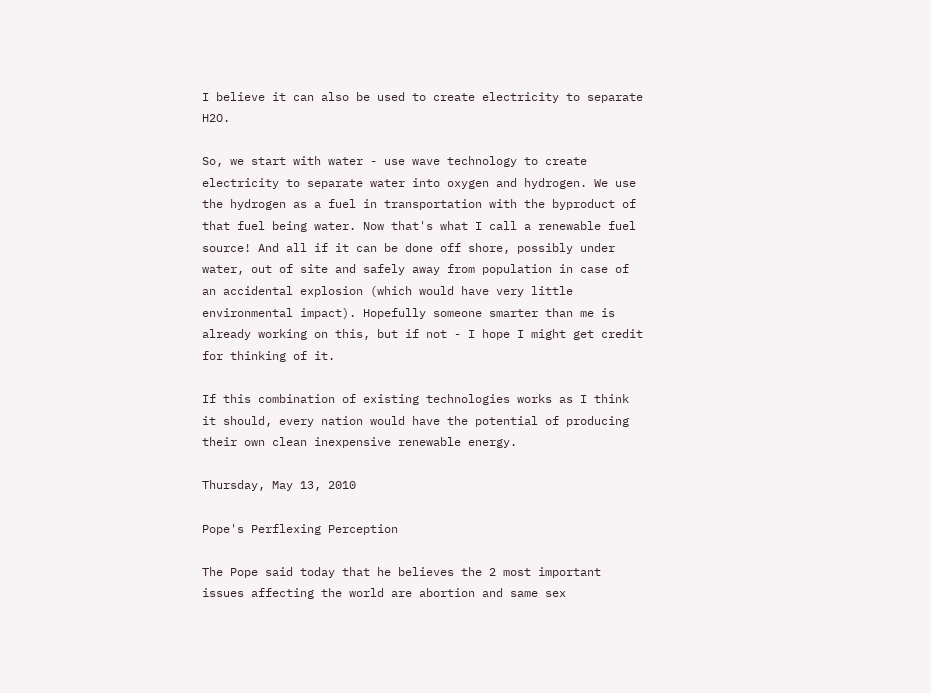I believe it can also be used to create electricity to separate H2O.

So, we start with water - use wave technology to create electricity to separate water into oxygen and hydrogen. We use the hydrogen as a fuel in transportation with the byproduct of that fuel being water. Now that's what I call a renewable fuel source! And all if it can be done off shore, possibly under water, out of site and safely away from population in case of an accidental explosion (which would have very little environmental impact). Hopefully someone smarter than me is already working on this, but if not - I hope I might get credit for thinking of it.

If this combination of existing technologies works as I think it should, every nation would have the potential of producing their own clean inexpensive renewable energy.

Thursday, May 13, 2010

Pope's Perflexing Perception

The Pope said today that he believes the 2 most important issues affecting the world are abortion and same sex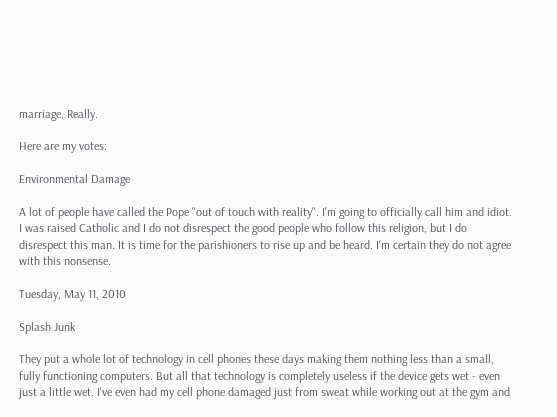marriage. Really.

Here are my votes:

Environmental Damage

A lot of people have called the Pope "out of touch with reality". I'm going to officially call him and idiot. I was raised Catholic and I do not disrespect the good people who follow this religion, but I do disrespect this man. It is time for the parishioners to rise up and be heard. I'm certain they do not agree with this nonsense.

Tuesday, May 11, 2010

Splash Junk

They put a whole lot of technology in cell phones these days making them nothing less than a small, fully functioning computers. But all that technology is completely useless if the device gets wet - even just a little wet. I've even had my cell phone damaged just from sweat while working out at the gym and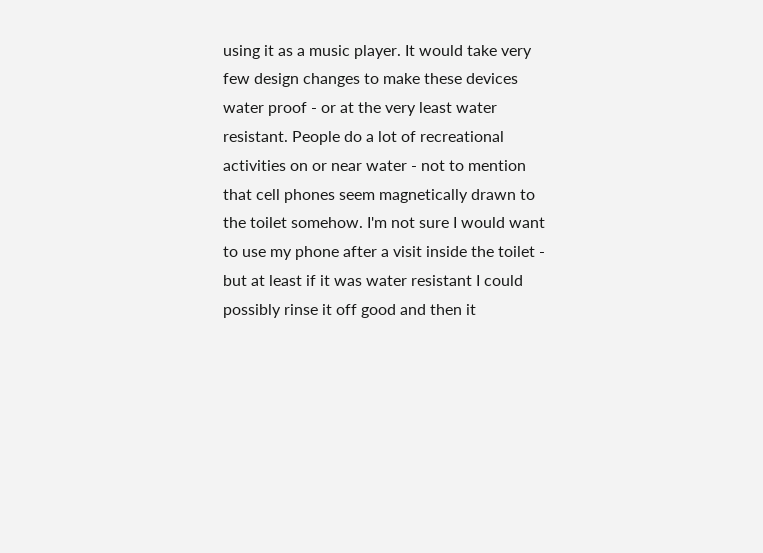using it as a music player. It would take very few design changes to make these devices water proof - or at the very least water resistant. People do a lot of recreational activities on or near water - not to mention that cell phones seem magnetically drawn to the toilet somehow. I'm not sure I would want to use my phone after a visit inside the toilet - but at least if it was water resistant I could possibly rinse it off good and then it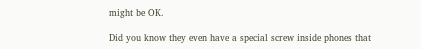might be OK.

Did you know they even have a special screw inside phones that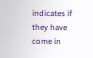indicates if they have come in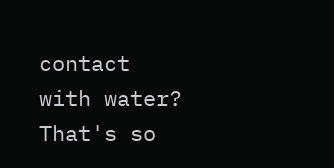contact with water? That's so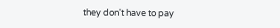they don't have to pay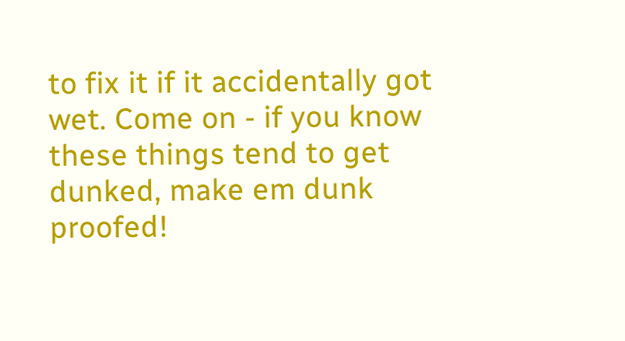to fix it if it accidentally got wet. Come on - if you know these things tend to get dunked, make em dunk proofed!